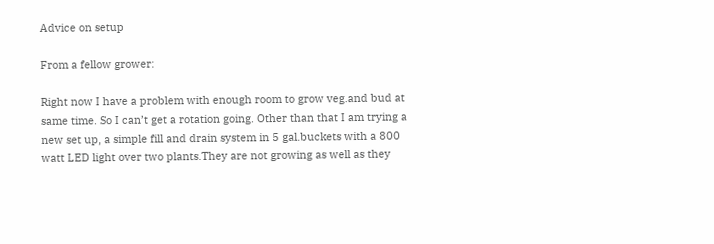Advice on setup

From a fellow grower:

Right now I have a problem with enough room to grow veg.and bud at same time. So I can’t get a rotation going. Other than that I am trying a new set up, a simple fill and drain system in 5 gal.buckets with a 800 watt LED light over two plants.They are not growing as well as they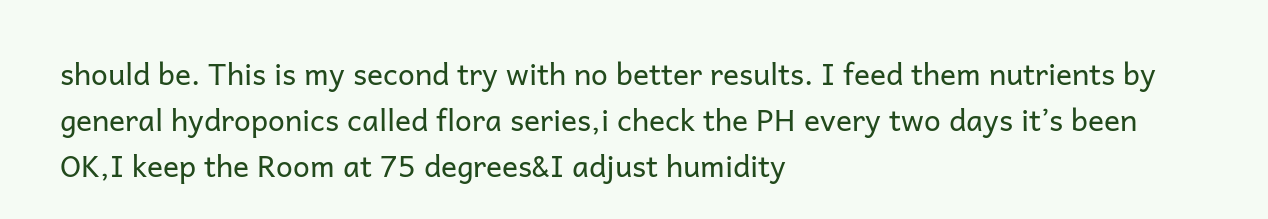should be. This is my second try with no better results. I feed them nutrients by general hydroponics called flora series,i check the PH every two days it’s been OK,I keep the Room at 75 degrees&I adjust humidity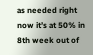as needed right now it’s at 50% in 8th week out of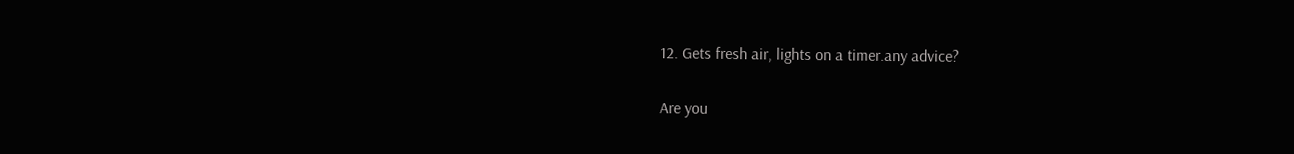12. Gets fresh air, lights on a timer.any advice?

Are you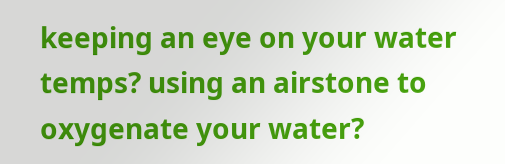keeping an eye on your water temps? using an airstone to oxygenate your water?